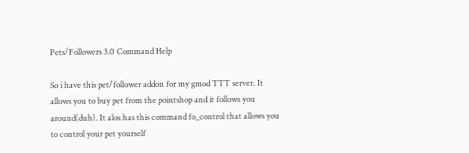Pets/Followers 3.0 Command Help

So i have this pet/follower addon for my gmod TTT server. It allows you to buy pet from the pointshop and it follows you around(duh). It alos has this command fo_control that allows you to control your pet yourself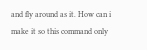and fly around as it. How can i make it so this command only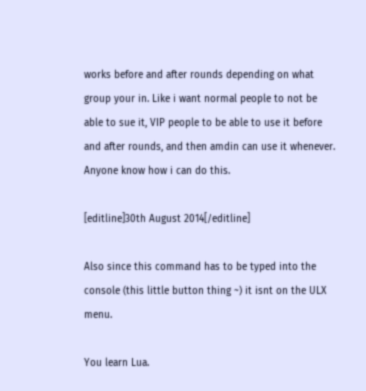works before and after rounds depending on what group your in. Like i want normal people to not be able to sue it, VIP people to be able to use it before and after rounds, and then amdin can use it whenever. Anyone know how i can do this.

[editline]30th August 2014[/editline]

Also since this command has to be typed into the console (this little button thing ~) it isnt on the ULX menu.

You learn Lua.